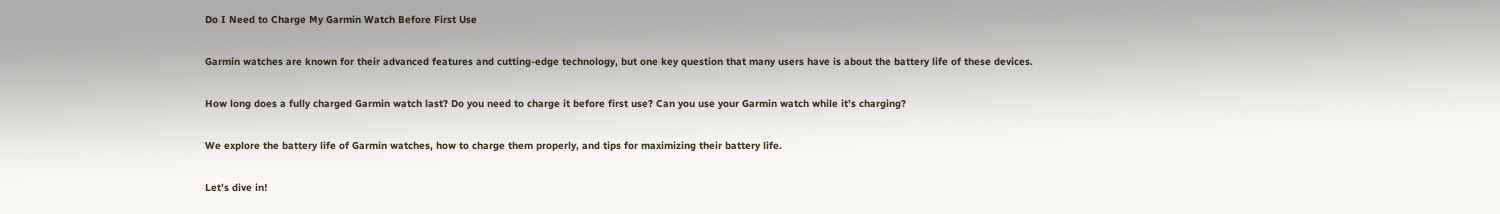Do I Need to Charge My Garmin Watch Before First Use

Garmin watches are known for their advanced features and cutting-edge technology, but one key question that many users have is about the battery life of these devices.

How long does a fully charged Garmin watch last? Do you need to charge it before first use? Can you use your Garmin watch while it’s charging?

We explore the battery life of Garmin watches, how to charge them properly, and tips for maximizing their battery life.

Let’s dive in!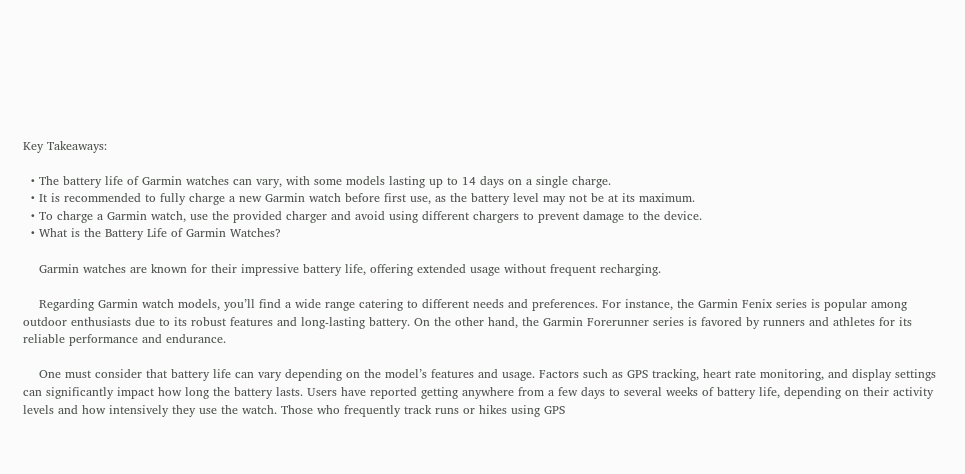Key Takeaways:

  • The battery life of Garmin watches can vary, with some models lasting up to 14 days on a single charge.
  • It is recommended to fully charge a new Garmin watch before first use, as the battery level may not be at its maximum.
  • To charge a Garmin watch, use the provided charger and avoid using different chargers to prevent damage to the device.
  • What is the Battery Life of Garmin Watches?

    Garmin watches are known for their impressive battery life, offering extended usage without frequent recharging.

    Regarding Garmin watch models, you’ll find a wide range catering to different needs and preferences. For instance, the Garmin Fenix series is popular among outdoor enthusiasts due to its robust features and long-lasting battery. On the other hand, the Garmin Forerunner series is favored by runners and athletes for its reliable performance and endurance.

    One must consider that battery life can vary depending on the model’s features and usage. Factors such as GPS tracking, heart rate monitoring, and display settings can significantly impact how long the battery lasts. Users have reported getting anywhere from a few days to several weeks of battery life, depending on their activity levels and how intensively they use the watch. Those who frequently track runs or hikes using GPS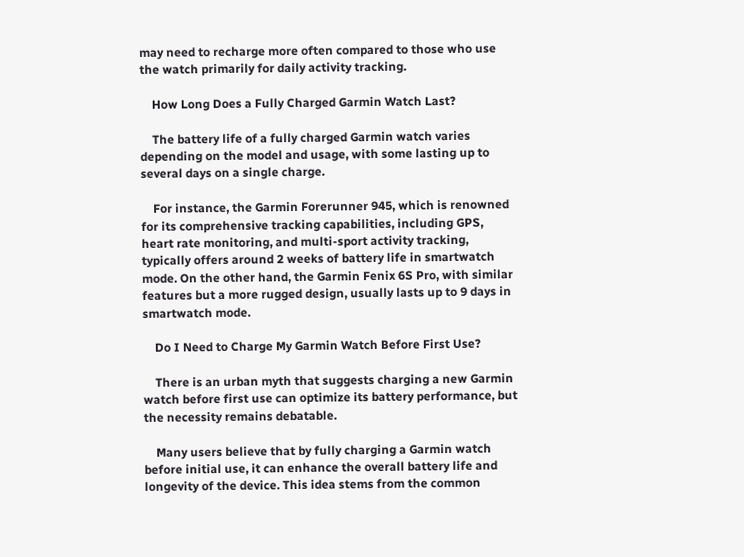may need to recharge more often compared to those who use the watch primarily for daily activity tracking.

    How Long Does a Fully Charged Garmin Watch Last?

    The battery life of a fully charged Garmin watch varies depending on the model and usage, with some lasting up to several days on a single charge.

    For instance, the Garmin Forerunner 945, which is renowned for its comprehensive tracking capabilities, including GPS, heart rate monitoring, and multi-sport activity tracking, typically offers around 2 weeks of battery life in smartwatch mode. On the other hand, the Garmin Fenix 6S Pro, with similar features but a more rugged design, usually lasts up to 9 days in smartwatch mode.

    Do I Need to Charge My Garmin Watch Before First Use?

    There is an urban myth that suggests charging a new Garmin watch before first use can optimize its battery performance, but the necessity remains debatable.

    Many users believe that by fully charging a Garmin watch before initial use, it can enhance the overall battery life and longevity of the device. This idea stems from the common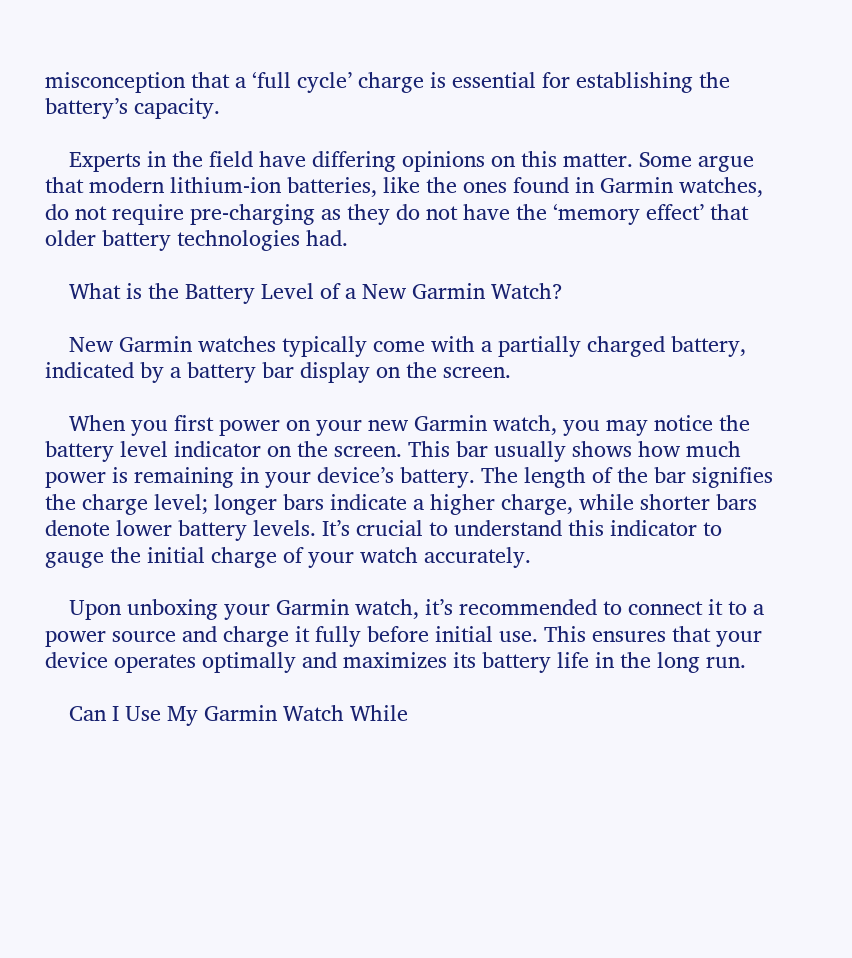misconception that a ‘full cycle’ charge is essential for establishing the battery’s capacity.

    Experts in the field have differing opinions on this matter. Some argue that modern lithium-ion batteries, like the ones found in Garmin watches, do not require pre-charging as they do not have the ‘memory effect’ that older battery technologies had.

    What is the Battery Level of a New Garmin Watch?

    New Garmin watches typically come with a partially charged battery, indicated by a battery bar display on the screen.

    When you first power on your new Garmin watch, you may notice the battery level indicator on the screen. This bar usually shows how much power is remaining in your device’s battery. The length of the bar signifies the charge level; longer bars indicate a higher charge, while shorter bars denote lower battery levels. It’s crucial to understand this indicator to gauge the initial charge of your watch accurately.

    Upon unboxing your Garmin watch, it’s recommended to connect it to a power source and charge it fully before initial use. This ensures that your device operates optimally and maximizes its battery life in the long run.

    Can I Use My Garmin Watch While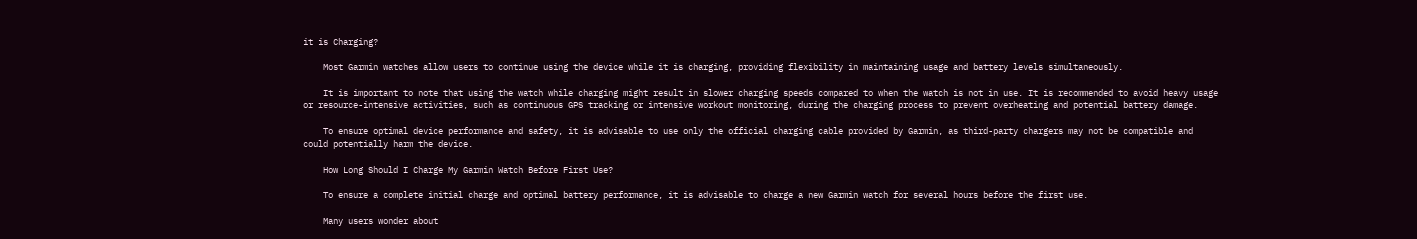it is Charging?

    Most Garmin watches allow users to continue using the device while it is charging, providing flexibility in maintaining usage and battery levels simultaneously.

    It is important to note that using the watch while charging might result in slower charging speeds compared to when the watch is not in use. It is recommended to avoid heavy usage or resource-intensive activities, such as continuous GPS tracking or intensive workout monitoring, during the charging process to prevent overheating and potential battery damage.

    To ensure optimal device performance and safety, it is advisable to use only the official charging cable provided by Garmin, as third-party chargers may not be compatible and could potentially harm the device.

    How Long Should I Charge My Garmin Watch Before First Use?

    To ensure a complete initial charge and optimal battery performance, it is advisable to charge a new Garmin watch for several hours before the first use.

    Many users wonder about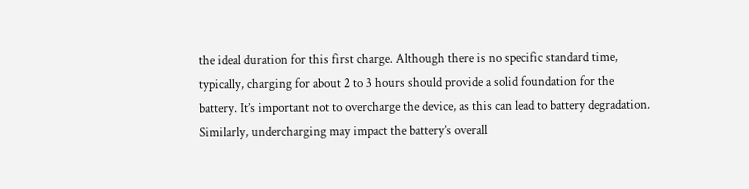the ideal duration for this first charge. Although there is no specific standard time, typically, charging for about 2 to 3 hours should provide a solid foundation for the battery. It’s important not to overcharge the device, as this can lead to battery degradation. Similarly, undercharging may impact the battery’s overall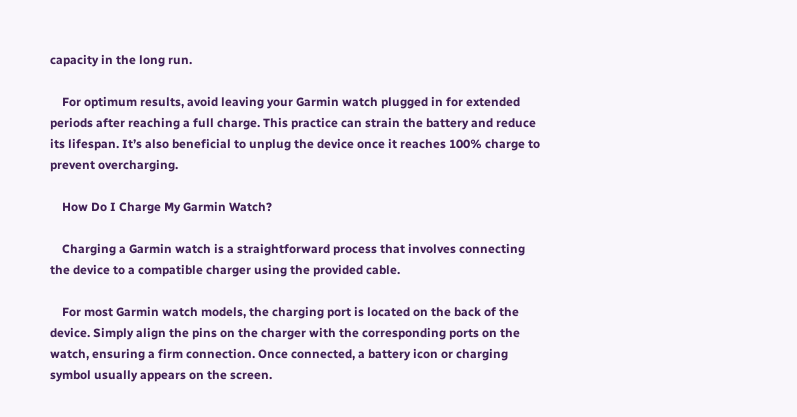capacity in the long run.

    For optimum results, avoid leaving your Garmin watch plugged in for extended periods after reaching a full charge. This practice can strain the battery and reduce its lifespan. It’s also beneficial to unplug the device once it reaches 100% charge to prevent overcharging.

    How Do I Charge My Garmin Watch?

    Charging a Garmin watch is a straightforward process that involves connecting the device to a compatible charger using the provided cable.

    For most Garmin watch models, the charging port is located on the back of the device. Simply align the pins on the charger with the corresponding ports on the watch, ensuring a firm connection. Once connected, a battery icon or charging symbol usually appears on the screen.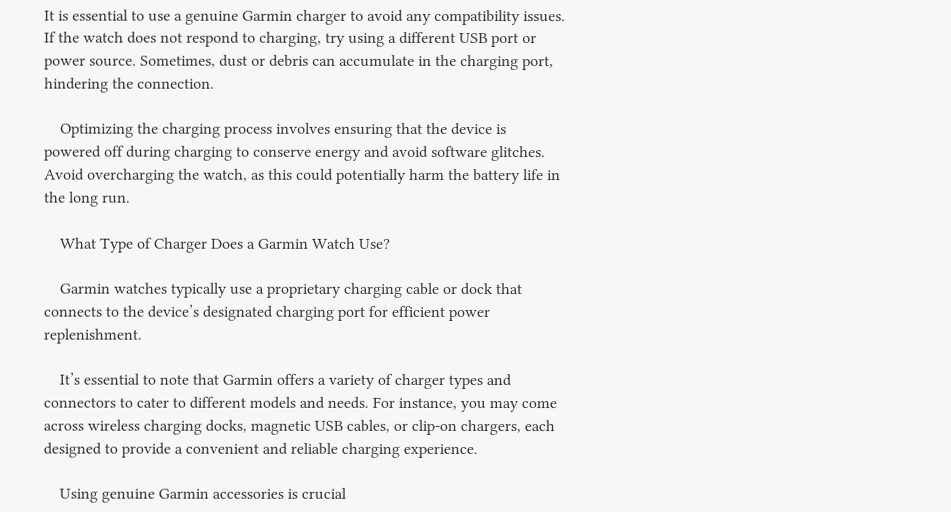It is essential to use a genuine Garmin charger to avoid any compatibility issues. If the watch does not respond to charging, try using a different USB port or power source. Sometimes, dust or debris can accumulate in the charging port, hindering the connection.

    Optimizing the charging process involves ensuring that the device is powered off during charging to conserve energy and avoid software glitches. Avoid overcharging the watch, as this could potentially harm the battery life in the long run.

    What Type of Charger Does a Garmin Watch Use?

    Garmin watches typically use a proprietary charging cable or dock that connects to the device’s designated charging port for efficient power replenishment.

    It’s essential to note that Garmin offers a variety of charger types and connectors to cater to different models and needs. For instance, you may come across wireless charging docks, magnetic USB cables, or clip-on chargers, each designed to provide a convenient and reliable charging experience.

    Using genuine Garmin accessories is crucial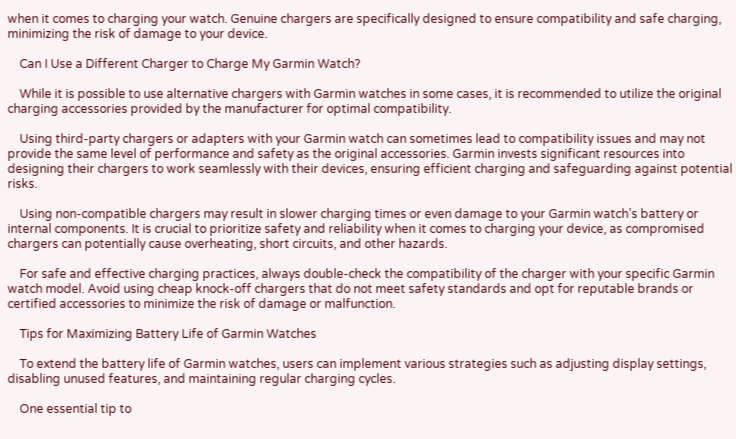when it comes to charging your watch. Genuine chargers are specifically designed to ensure compatibility and safe charging, minimizing the risk of damage to your device.

    Can I Use a Different Charger to Charge My Garmin Watch?

    While it is possible to use alternative chargers with Garmin watches in some cases, it is recommended to utilize the original charging accessories provided by the manufacturer for optimal compatibility.

    Using third-party chargers or adapters with your Garmin watch can sometimes lead to compatibility issues and may not provide the same level of performance and safety as the original accessories. Garmin invests significant resources into designing their chargers to work seamlessly with their devices, ensuring efficient charging and safeguarding against potential risks.

    Using non-compatible chargers may result in slower charging times or even damage to your Garmin watch’s battery or internal components. It is crucial to prioritize safety and reliability when it comes to charging your device, as compromised chargers can potentially cause overheating, short circuits, and other hazards.

    For safe and effective charging practices, always double-check the compatibility of the charger with your specific Garmin watch model. Avoid using cheap knock-off chargers that do not meet safety standards and opt for reputable brands or certified accessories to minimize the risk of damage or malfunction.

    Tips for Maximizing Battery Life of Garmin Watches

    To extend the battery life of Garmin watches, users can implement various strategies such as adjusting display settings, disabling unused features, and maintaining regular charging cycles.

    One essential tip to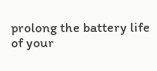prolong the battery life of your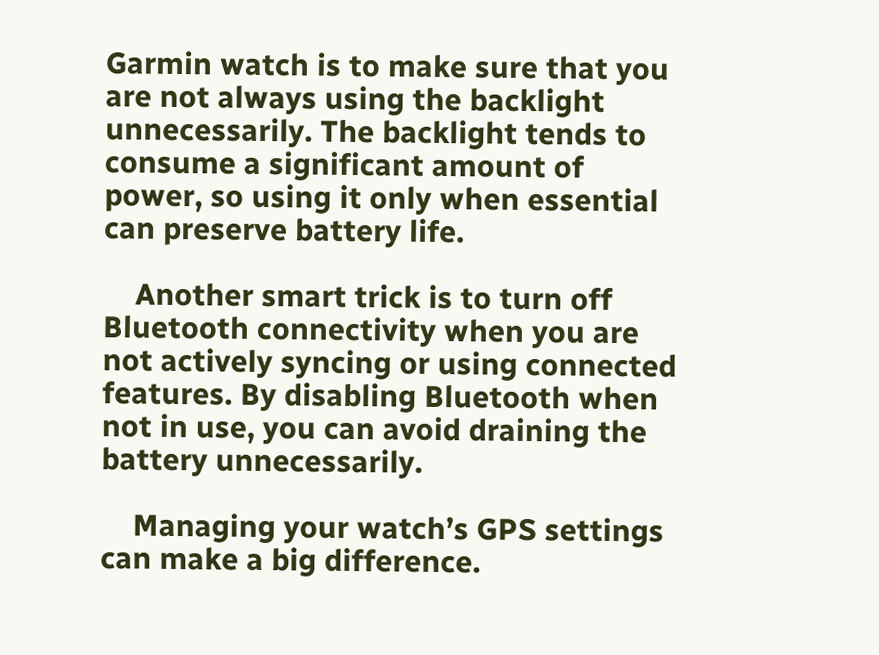Garmin watch is to make sure that you are not always using the backlight unnecessarily. The backlight tends to consume a significant amount of power, so using it only when essential can preserve battery life.

    Another smart trick is to turn off Bluetooth connectivity when you are not actively syncing or using connected features. By disabling Bluetooth when not in use, you can avoid draining the battery unnecessarily.

    Managing your watch’s GPS settings can make a big difference.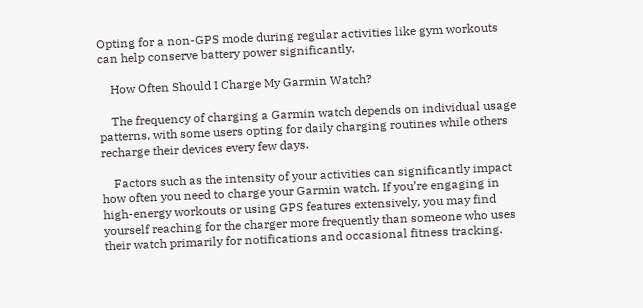Opting for a non-GPS mode during regular activities like gym workouts can help conserve battery power significantly.

    How Often Should I Charge My Garmin Watch?

    The frequency of charging a Garmin watch depends on individual usage patterns, with some users opting for daily charging routines while others recharge their devices every few days.

    Factors such as the intensity of your activities can significantly impact how often you need to charge your Garmin watch. If you’re engaging in high-energy workouts or using GPS features extensively, you may find yourself reaching for the charger more frequently than someone who uses their watch primarily for notifications and occasional fitness tracking.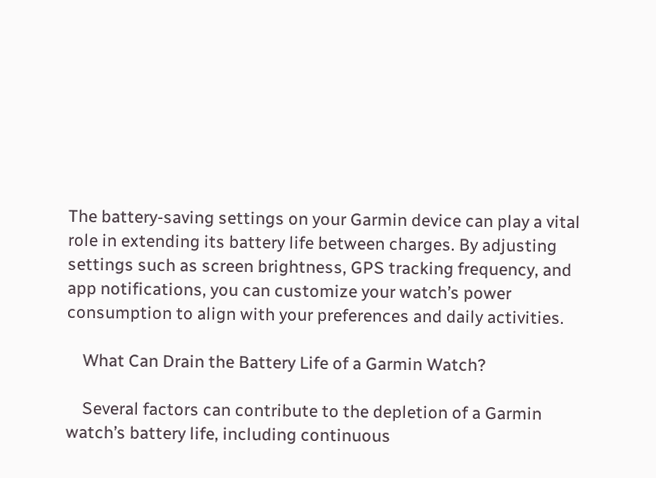The battery-saving settings on your Garmin device can play a vital role in extending its battery life between charges. By adjusting settings such as screen brightness, GPS tracking frequency, and app notifications, you can customize your watch’s power consumption to align with your preferences and daily activities.

    What Can Drain the Battery Life of a Garmin Watch?

    Several factors can contribute to the depletion of a Garmin watch’s battery life, including continuous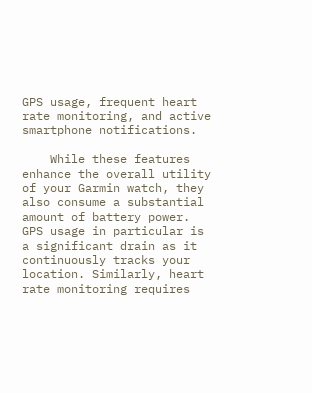GPS usage, frequent heart rate monitoring, and active smartphone notifications.

    While these features enhance the overall utility of your Garmin watch, they also consume a substantial amount of battery power. GPS usage in particular is a significant drain as it continuously tracks your location. Similarly, heart rate monitoring requires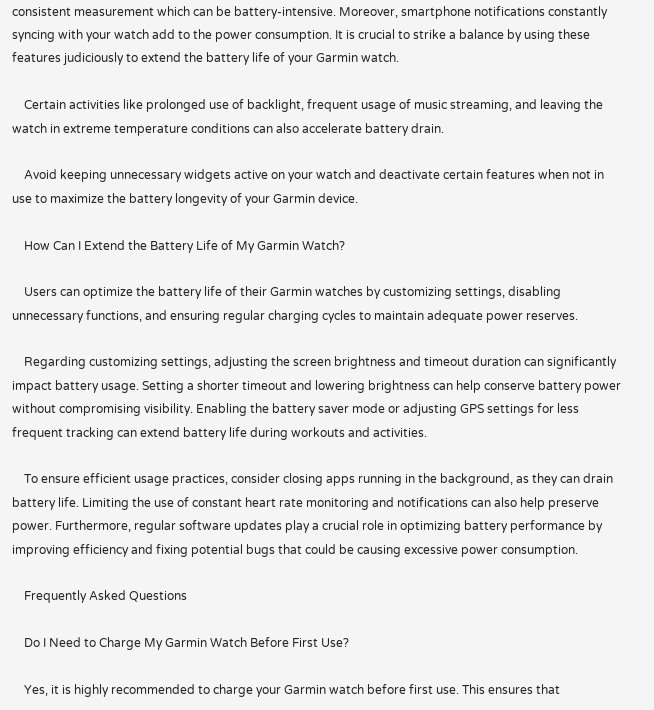consistent measurement which can be battery-intensive. Moreover, smartphone notifications constantly syncing with your watch add to the power consumption. It is crucial to strike a balance by using these features judiciously to extend the battery life of your Garmin watch.

    Certain activities like prolonged use of backlight, frequent usage of music streaming, and leaving the watch in extreme temperature conditions can also accelerate battery drain.

    Avoid keeping unnecessary widgets active on your watch and deactivate certain features when not in use to maximize the battery longevity of your Garmin device.

    How Can I Extend the Battery Life of My Garmin Watch?

    Users can optimize the battery life of their Garmin watches by customizing settings, disabling unnecessary functions, and ensuring regular charging cycles to maintain adequate power reserves.

    Regarding customizing settings, adjusting the screen brightness and timeout duration can significantly impact battery usage. Setting a shorter timeout and lowering brightness can help conserve battery power without compromising visibility. Enabling the battery saver mode or adjusting GPS settings for less frequent tracking can extend battery life during workouts and activities.

    To ensure efficient usage practices, consider closing apps running in the background, as they can drain battery life. Limiting the use of constant heart rate monitoring and notifications can also help preserve power. Furthermore, regular software updates play a crucial role in optimizing battery performance by improving efficiency and fixing potential bugs that could be causing excessive power consumption.

    Frequently Asked Questions

    Do I Need to Charge My Garmin Watch Before First Use?

    Yes, it is highly recommended to charge your Garmin watch before first use. This ensures that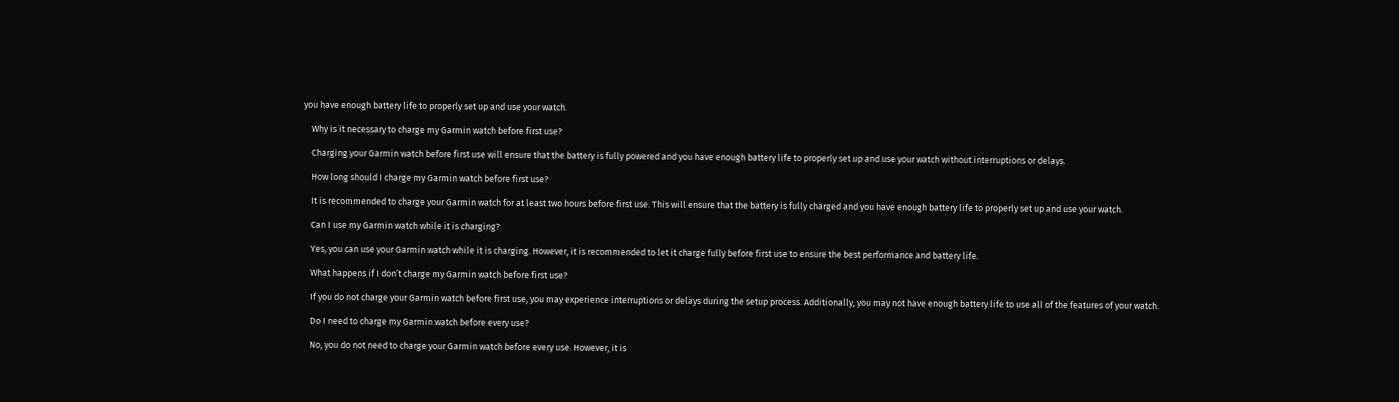you have enough battery life to properly set up and use your watch.

    Why is it necessary to charge my Garmin watch before first use?

    Charging your Garmin watch before first use will ensure that the battery is fully powered and you have enough battery life to properly set up and use your watch without interruptions or delays.

    How long should I charge my Garmin watch before first use?

    It is recommended to charge your Garmin watch for at least two hours before first use. This will ensure that the battery is fully charged and you have enough battery life to properly set up and use your watch.

    Can I use my Garmin watch while it is charging?

    Yes, you can use your Garmin watch while it is charging. However, it is recommended to let it charge fully before first use to ensure the best performance and battery life.

    What happens if I don’t charge my Garmin watch before first use?

    If you do not charge your Garmin watch before first use, you may experience interruptions or delays during the setup process. Additionally, you may not have enough battery life to use all of the features of your watch.

    Do I need to charge my Garmin watch before every use?

    No, you do not need to charge your Garmin watch before every use. However, it is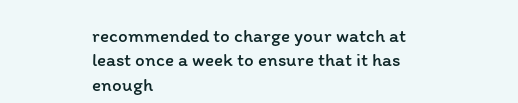recommended to charge your watch at least once a week to ensure that it has enough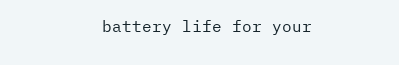battery life for your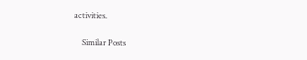activities.

    Similar Posts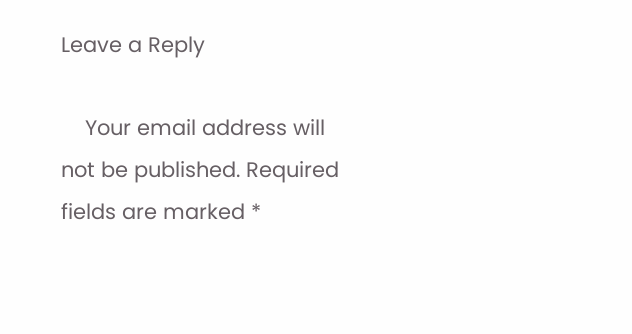Leave a Reply

    Your email address will not be published. Required fields are marked *